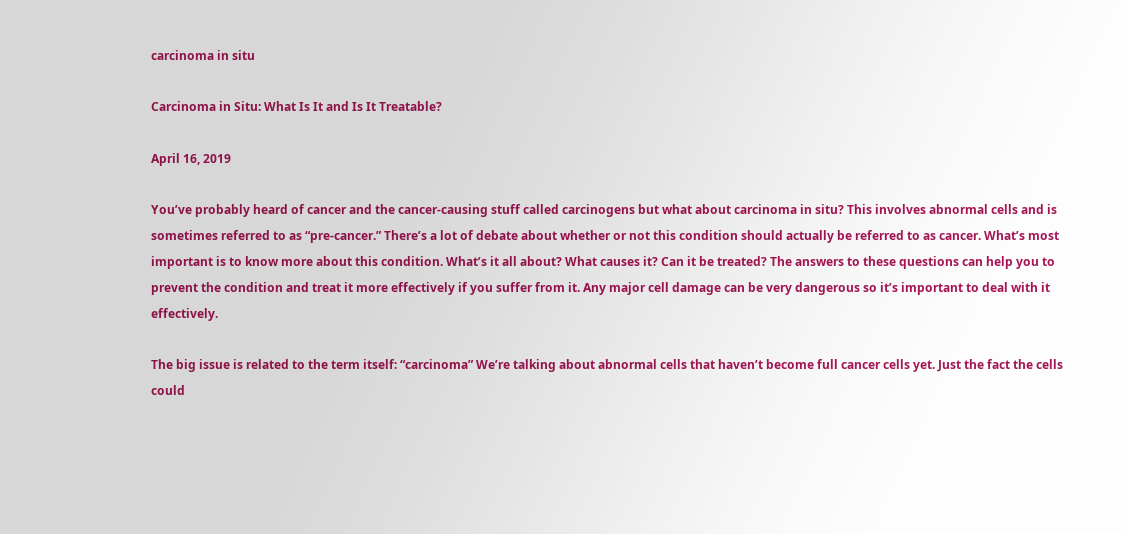carcinoma in situ

Carcinoma in Situ: What Is It and Is It Treatable?

April 16, 2019

You’ve probably heard of cancer and the cancer-causing stuff called carcinogens but what about carcinoma in situ? This involves abnormal cells and is sometimes referred to as “pre-cancer.” There’s a lot of debate about whether or not this condition should actually be referred to as cancer. What’s most important is to know more about this condition. What’s it all about? What causes it? Can it be treated? The answers to these questions can help you to prevent the condition and treat it more effectively if you suffer from it. Any major cell damage can be very dangerous so it’s important to deal with it effectively.

The big issue is related to the term itself: “carcinoma” We’re talking about abnormal cells that haven’t become full cancer cells yet. Just the fact the cells could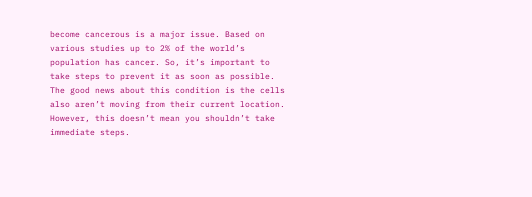become cancerous is a major issue. Based on various studies up to 2% of the world’s population has cancer. So, it’s important to take steps to prevent it as soon as possible. The good news about this condition is the cells also aren’t moving from their current location. However, this doesn’t mean you shouldn’t take immediate steps.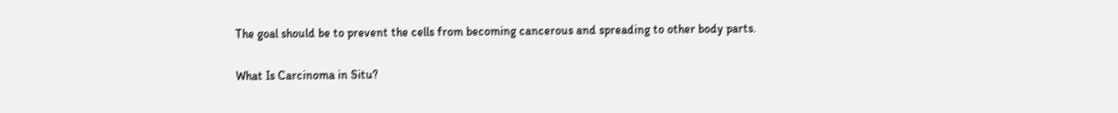The goal should be to prevent the cells from becoming cancerous and spreading to other body parts.

What Is Carcinoma in Situ?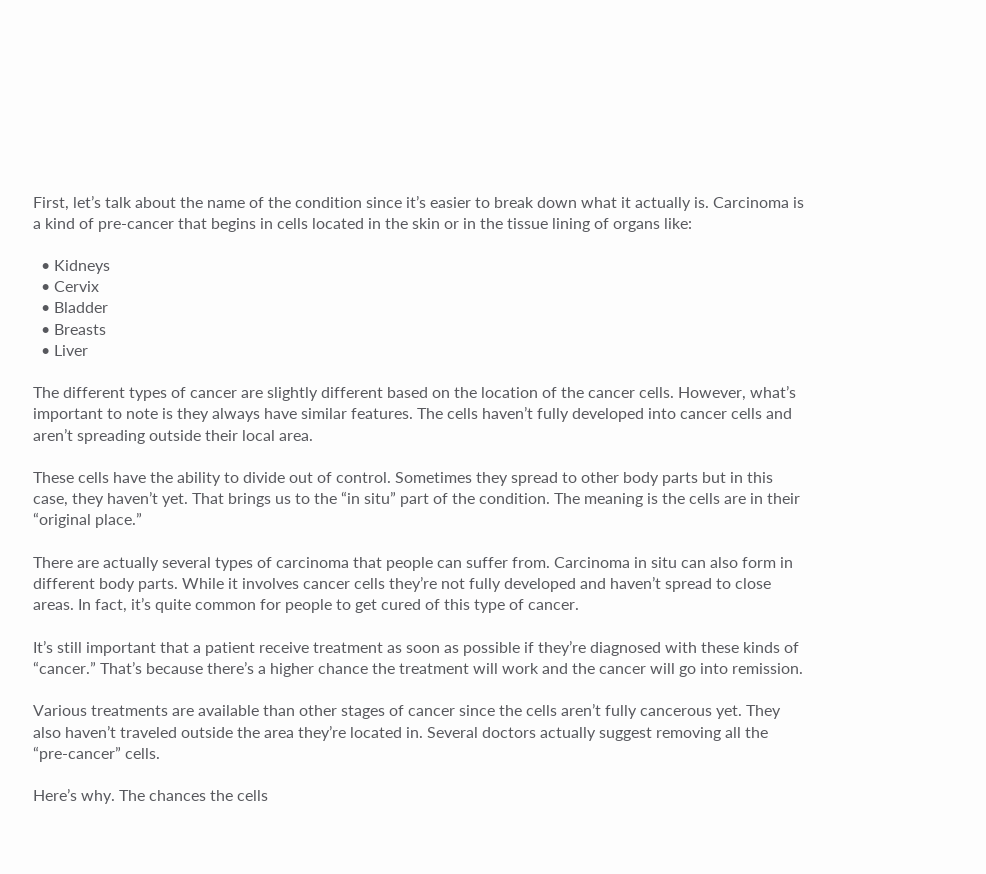First, let’s talk about the name of the condition since it’s easier to break down what it actually is. Carcinoma is a kind of pre-cancer that begins in cells located in the skin or in the tissue lining of organs like:

  • Kidneys
  • Cervix
  • Bladder
  • Breasts
  • Liver

The different types of cancer are slightly different based on the location of the cancer cells. However, what’s important to note is they always have similar features. The cells haven’t fully developed into cancer cells and aren’t spreading outside their local area.

These cells have the ability to divide out of control. Sometimes they spread to other body parts but in this case, they haven’t yet. That brings us to the “in situ” part of the condition. The meaning is the cells are in their “original place.”

There are actually several types of carcinoma that people can suffer from. Carcinoma in situ can also form in different body parts. While it involves cancer cells they’re not fully developed and haven’t spread to close areas. In fact, it’s quite common for people to get cured of this type of cancer.

It’s still important that a patient receive treatment as soon as possible if they’re diagnosed with these kinds of “cancer.” That’s because there’s a higher chance the treatment will work and the cancer will go into remission.

Various treatments are available than other stages of cancer since the cells aren’t fully cancerous yet. They also haven’t traveled outside the area they’re located in. Several doctors actually suggest removing all the “pre-cancer” cells.

Here’s why. The chances the cells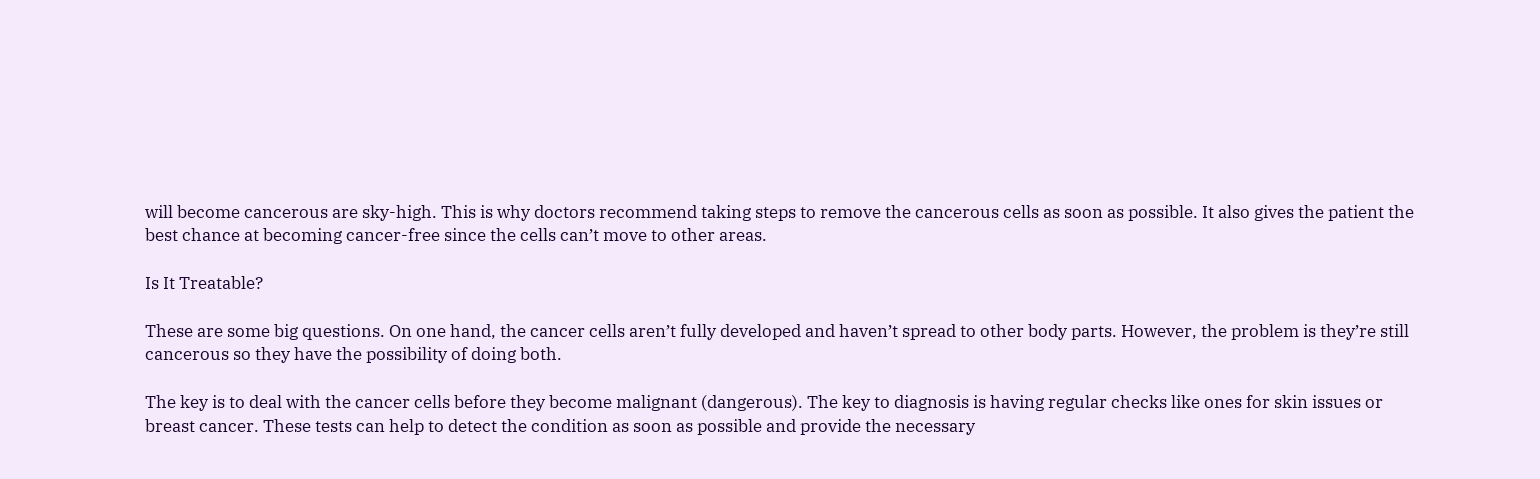will become cancerous are sky-high. This is why doctors recommend taking steps to remove the cancerous cells as soon as possible. It also gives the patient the best chance at becoming cancer-free since the cells can’t move to other areas.

Is It Treatable?

These are some big questions. On one hand, the cancer cells aren’t fully developed and haven’t spread to other body parts. However, the problem is they’re still cancerous so they have the possibility of doing both.

The key is to deal with the cancer cells before they become malignant (dangerous). The key to diagnosis is having regular checks like ones for skin issues or breast cancer. These tests can help to detect the condition as soon as possible and provide the necessary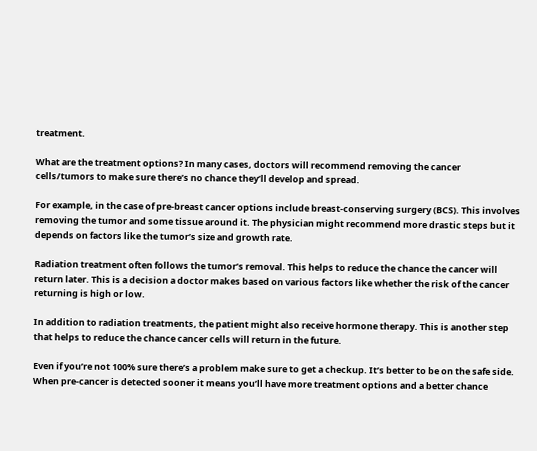treatment.

What are the treatment options? In many cases, doctors will recommend removing the cancer cells/tumors to make sure there’s no chance they’ll develop and spread.

For example, in the case of pre-breast cancer options include breast-conserving surgery (BCS). This involves removing the tumor and some tissue around it. The physician might recommend more drastic steps but it depends on factors like the tumor’s size and growth rate.

Radiation treatment often follows the tumor’s removal. This helps to reduce the chance the cancer will return later. This is a decision a doctor makes based on various factors like whether the risk of the cancer returning is high or low.

In addition to radiation treatments, the patient might also receive hormone therapy. This is another step that helps to reduce the chance cancer cells will return in the future.

Even if you’re not 100% sure there’s a problem make sure to get a checkup. It’s better to be on the safe side. When pre-cancer is detected sooner it means you’ll have more treatment options and a better chance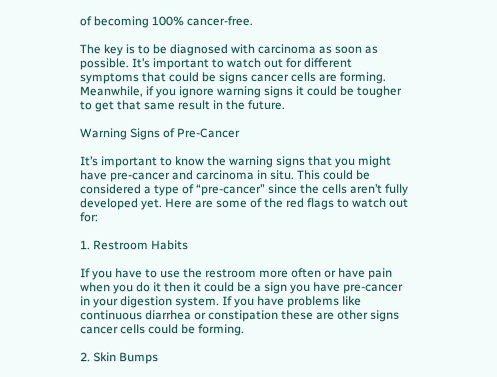of becoming 100% cancer-free.

The key is to be diagnosed with carcinoma as soon as possible. It’s important to watch out for different symptoms that could be signs cancer cells are forming. Meanwhile, if you ignore warning signs it could be tougher to get that same result in the future.

Warning Signs of Pre-Cancer

It’s important to know the warning signs that you might have pre-cancer and carcinoma in situ. This could be considered a type of “pre-cancer” since the cells aren’t fully developed yet. Here are some of the red flags to watch out for:

1. Restroom Habits

If you have to use the restroom more often or have pain when you do it then it could be a sign you have pre-cancer in your digestion system. If you have problems like continuous diarrhea or constipation these are other signs cancer cells could be forming.

2. Skin Bumps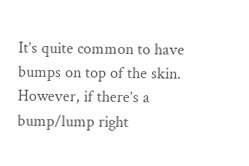It’s quite common to have bumps on top of the skin. However, if there’s a bump/lump right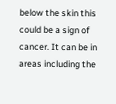below the skin this could be a sign of cancer. It can be in areas including the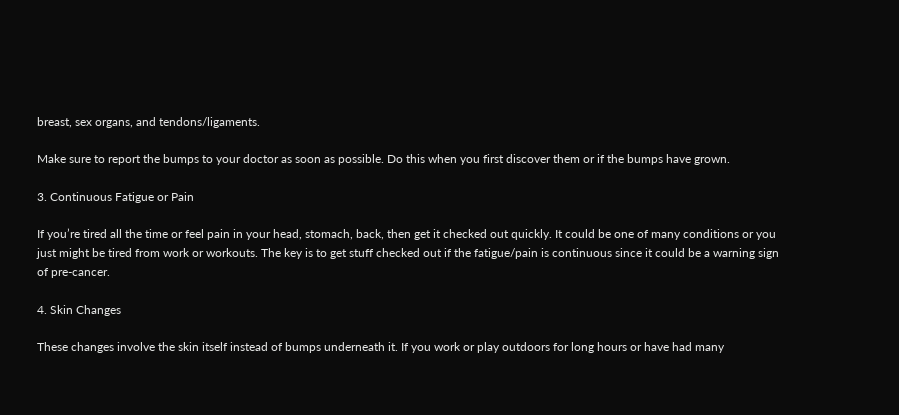breast, sex organs, and tendons/ligaments.

Make sure to report the bumps to your doctor as soon as possible. Do this when you first discover them or if the bumps have grown.

3. Continuous Fatigue or Pain

If you’re tired all the time or feel pain in your head, stomach, back, then get it checked out quickly. It could be one of many conditions or you just might be tired from work or workouts. The key is to get stuff checked out if the fatigue/pain is continuous since it could be a warning sign of pre-cancer.

4. Skin Changes

These changes involve the skin itself instead of bumps underneath it. If you work or play outdoors for long hours or have had many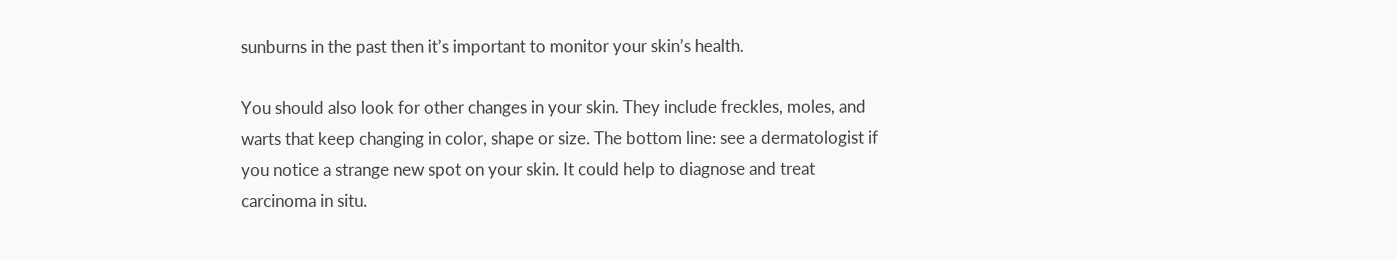sunburns in the past then it’s important to monitor your skin’s health.

You should also look for other changes in your skin. They include freckles, moles, and warts that keep changing in color, shape or size. The bottom line: see a dermatologist if you notice a strange new spot on your skin. It could help to diagnose and treat carcinoma in situ.